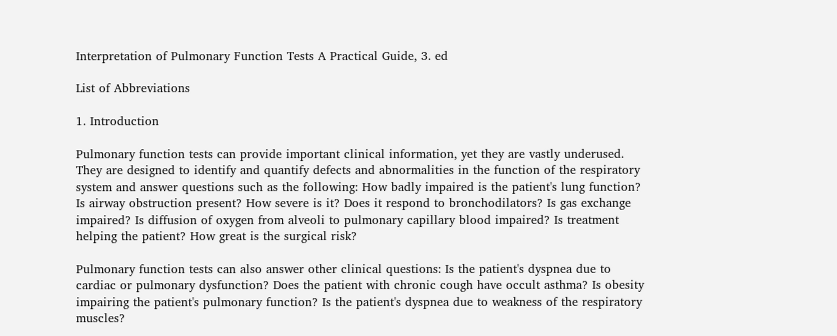Interpretation of Pulmonary Function Tests A Practical Guide, 3. ed

List of Abbreviations

1. Introduction

Pulmonary function tests can provide important clinical information, yet they are vastly underused. They are designed to identify and quantify defects and abnormalities in the function of the respiratory system and answer questions such as the following: How badly impaired is the patient's lung function? Is airway obstruction present? How severe is it? Does it respond to bronchodilators? Is gas exchange impaired? Is diffusion of oxygen from alveoli to pulmonary capillary blood impaired? Is treatment helping the patient? How great is the surgical risk?

Pulmonary function tests can also answer other clinical questions: Is the patient's dyspnea due to cardiac or pulmonary dysfunction? Does the patient with chronic cough have occult asthma? Is obesity impairing the patient's pulmonary function? Is the patient's dyspnea due to weakness of the respiratory muscles?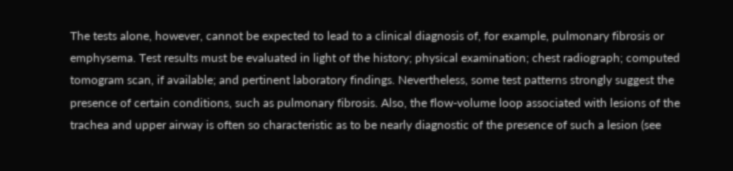The tests alone, however, cannot be expected to lead to a clinical diagnosis of, for example, pulmonary fibrosis or emphysema. Test results must be evaluated in light of the history; physical examination; chest radiograph; computed tomogram scan, if available; and pertinent laboratory findings. Nevertheless, some test patterns strongly suggest the presence of certain conditions, such as pulmonary fibrosis. Also, the flow-volume loop associated with lesions of the trachea and upper airway is often so characteristic as to be nearly diagnostic of the presence of such a lesion (see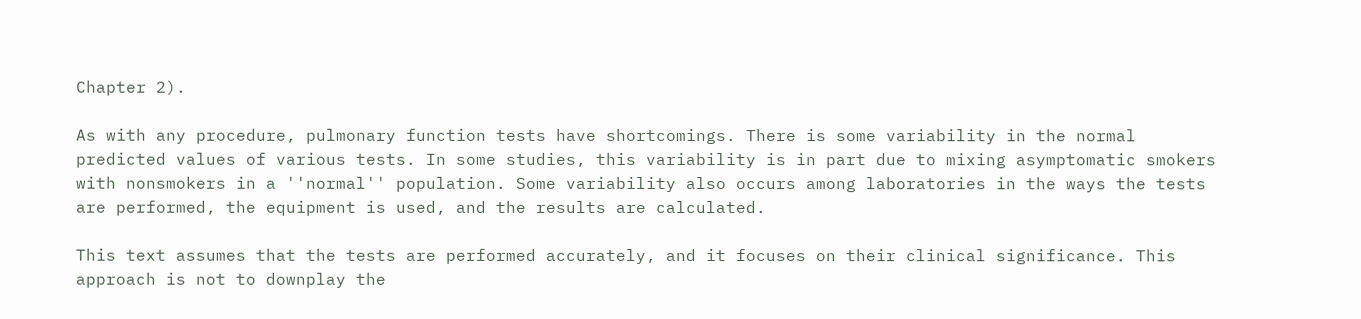Chapter 2).

As with any procedure, pulmonary function tests have shortcomings. There is some variability in the normal predicted values of various tests. In some studies, this variability is in part due to mixing asymptomatic smokers with nonsmokers in a ''normal'' population. Some variability also occurs among laboratories in the ways the tests are performed, the equipment is used, and the results are calculated.

This text assumes that the tests are performed accurately, and it focuses on their clinical significance. This approach is not to downplay the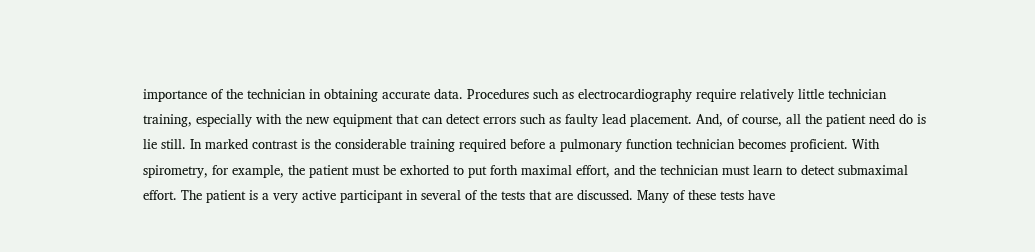importance of the technician in obtaining accurate data. Procedures such as electrocardiography require relatively little technician training, especially with the new equipment that can detect errors such as faulty lead placement. And, of course, all the patient need do is lie still. In marked contrast is the considerable training required before a pulmonary function technician becomes proficient. With spirometry, for example, the patient must be exhorted to put forth maximal effort, and the technician must learn to detect submaximal effort. The patient is a very active participant in several of the tests that are discussed. Many of these tests have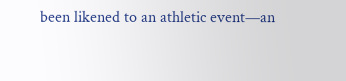been likened to an athletic event—an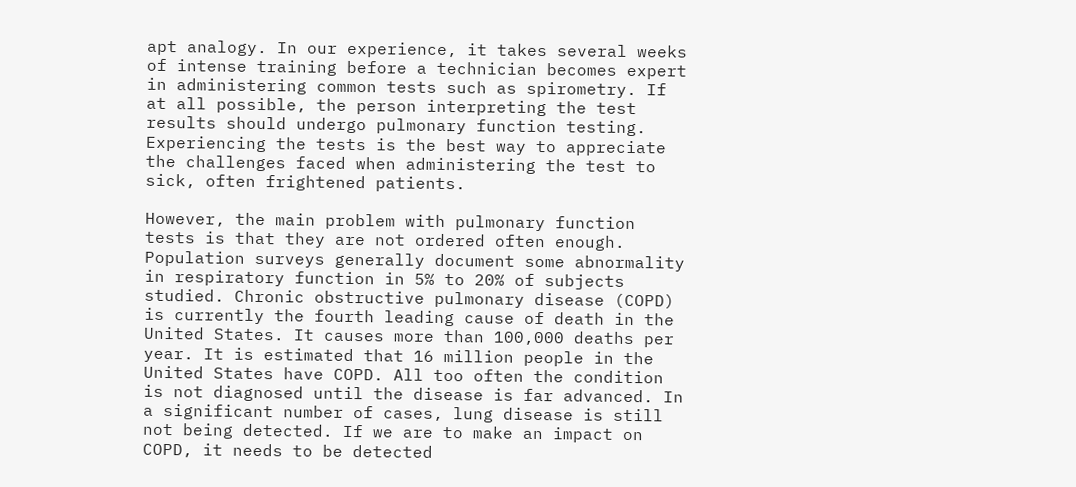apt analogy. In our experience, it takes several weeks of intense training before a technician becomes expert in administering common tests such as spirometry. If at all possible, the person interpreting the test results should undergo pulmonary function testing. Experiencing the tests is the best way to appreciate the challenges faced when administering the test to sick, often frightened patients.

However, the main problem with pulmonary function tests is that they are not ordered often enough. Population surveys generally document some abnormality in respiratory function in 5% to 20% of subjects studied. Chronic obstructive pulmonary disease (COPD) is currently the fourth leading cause of death in the United States. It causes more than 100,000 deaths per year. It is estimated that 16 million people in the United States have COPD. All too often the condition is not diagnosed until the disease is far advanced. In a significant number of cases, lung disease is still not being detected. If we are to make an impact on COPD, it needs to be detected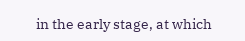in the early stage, at which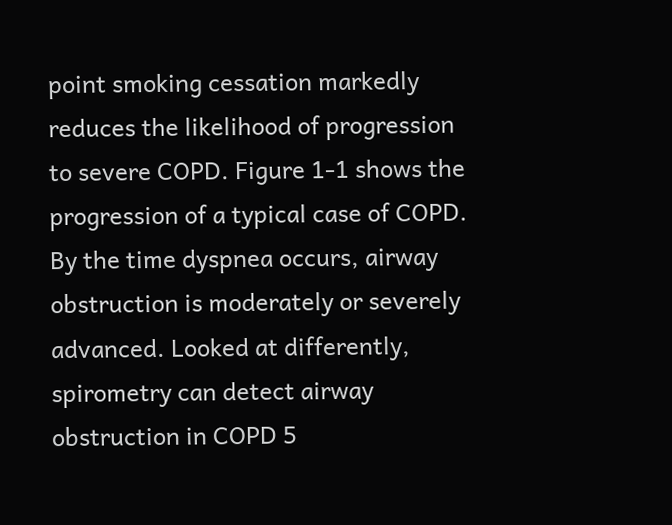point smoking cessation markedly reduces the likelihood of progression to severe COPD. Figure 1-1 shows the progression of a typical case of COPD. By the time dyspnea occurs, airway obstruction is moderately or severely advanced. Looked at differently, spirometry can detect airway obstruction in COPD 5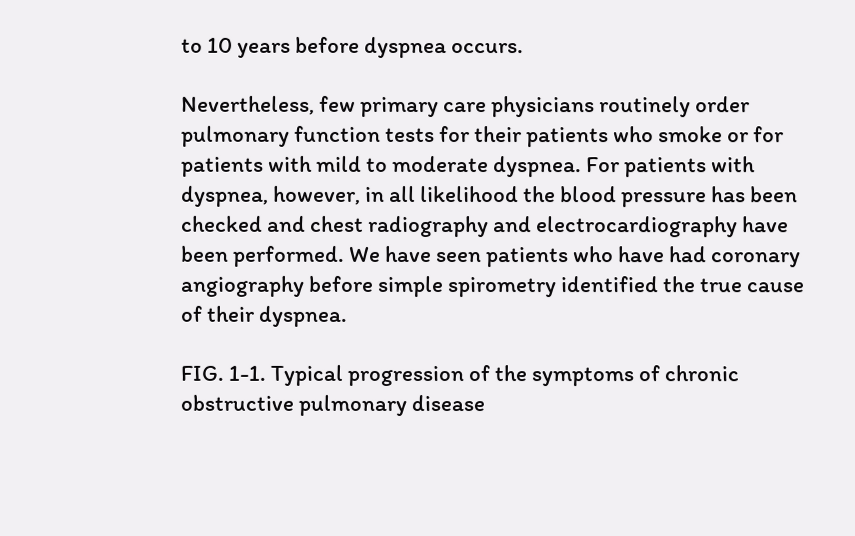to 10 years before dyspnea occurs.

Nevertheless, few primary care physicians routinely order pulmonary function tests for their patients who smoke or for patients with mild to moderate dyspnea. For patients with dyspnea, however, in all likelihood the blood pressure has been checked and chest radiography and electrocardiography have been performed. We have seen patients who have had coronary angiography before simple spirometry identified the true cause of their dyspnea.

FIG. 1-1. Typical progression of the symptoms of chronic obstructive pulmonary disease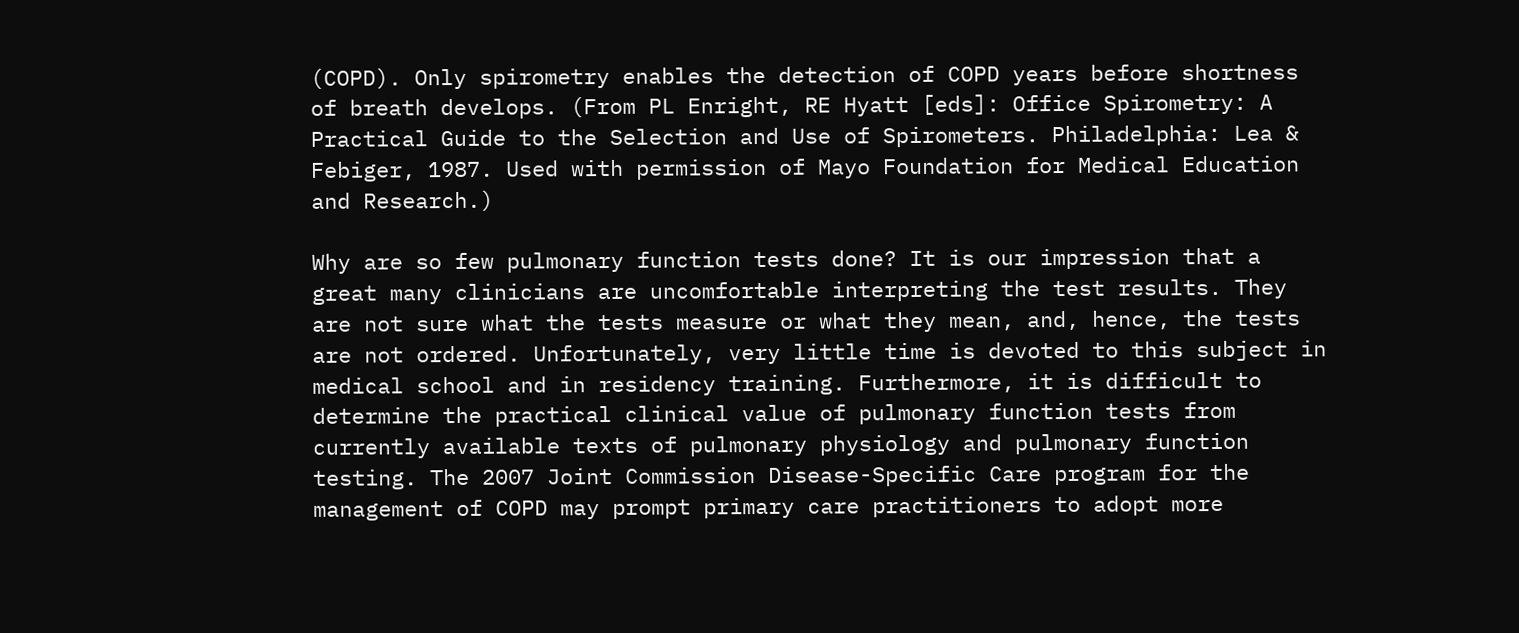(COPD). Only spirometry enables the detection of COPD years before shortness of breath develops. (From PL Enright, RE Hyatt [eds]: Office Spirometry: A Practical Guide to the Selection and Use of Spirometers. Philadelphia: Lea & Febiger, 1987. Used with permission of Mayo Foundation for Medical Education and Research.)

Why are so few pulmonary function tests done? It is our impression that a great many clinicians are uncomfortable interpreting the test results. They are not sure what the tests measure or what they mean, and, hence, the tests are not ordered. Unfortunately, very little time is devoted to this subject in medical school and in residency training. Furthermore, it is difficult to determine the practical clinical value of pulmonary function tests from currently available texts of pulmonary physiology and pulmonary function testing. The 2007 Joint Commission Disease-Specific Care program for the management of COPD may prompt primary care practitioners to adopt more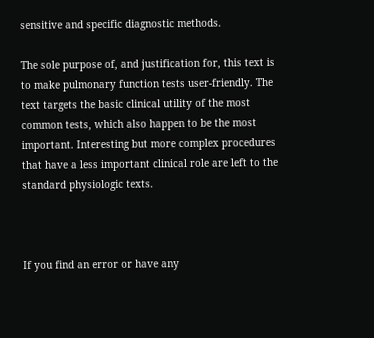sensitive and specific diagnostic methods.

The sole purpose of, and justification for, this text is to make pulmonary function tests user-friendly. The text targets the basic clinical utility of the most common tests, which also happen to be the most important. Interesting but more complex procedures that have a less important clinical role are left to the standard physiologic texts.



If you find an error or have any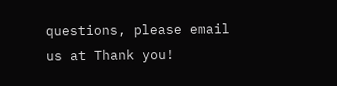questions, please email us at Thank you!